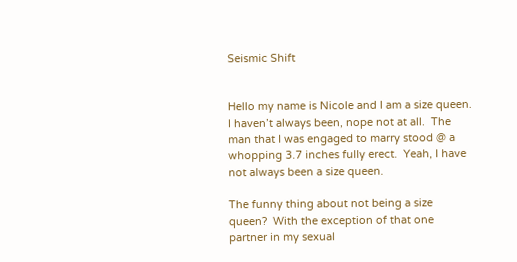Seismic Shift


Hello my name is Nicole and I am a size queen.  I haven’t always been, nope not at all.  The man that I was engaged to marry stood @ a whopping 3.7 inches fully erect.  Yeah, I have not always been a size queen.

The funny thing about not being a size queen?  With the exception of that one partner in my sexual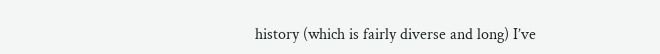history (which is fairly diverse and long) I’ve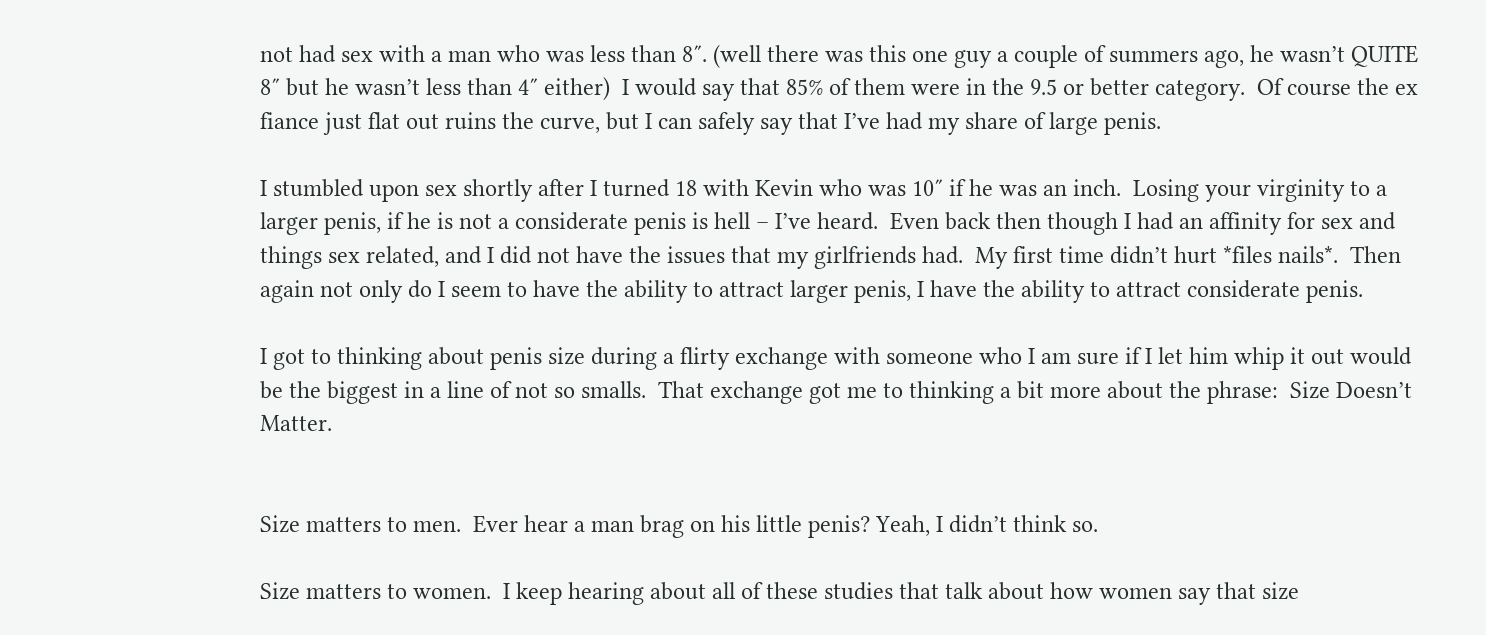not had sex with a man who was less than 8″. (well there was this one guy a couple of summers ago, he wasn’t QUITE 8″ but he wasn’t less than 4″ either)  I would say that 85% of them were in the 9.5 or better category.  Of course the ex fiance just flat out ruins the curve, but I can safely say that I’ve had my share of large penis.

I stumbled upon sex shortly after I turned 18 with Kevin who was 10″ if he was an inch.  Losing your virginity to a larger penis, if he is not a considerate penis is hell – I’ve heard.  Even back then though I had an affinity for sex and things sex related, and I did not have the issues that my girlfriends had.  My first time didn’t hurt *files nails*.  Then again not only do I seem to have the ability to attract larger penis, I have the ability to attract considerate penis.

I got to thinking about penis size during a flirty exchange with someone who I am sure if I let him whip it out would be the biggest in a line of not so smalls.  That exchange got me to thinking a bit more about the phrase:  Size Doesn’t Matter.


Size matters to men.  Ever hear a man brag on his little penis? Yeah, I didn’t think so.

Size matters to women.  I keep hearing about all of these studies that talk about how women say that size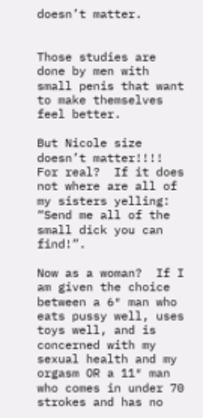doesn’t matter.


Those studies are done by men with small penis that want to make themselves feel better.

But Nicole size doesn’t matter!!!!  For real?  If it does not where are all of my sisters yelling: “Send me all of the small dick you can find!”.

Now as a woman?  If I am given the choice between a 6″ man who eats pussy well, uses toys well, and is concerned with my sexual health and my orgasm OR a 11″ man who comes in under 70 strokes and has no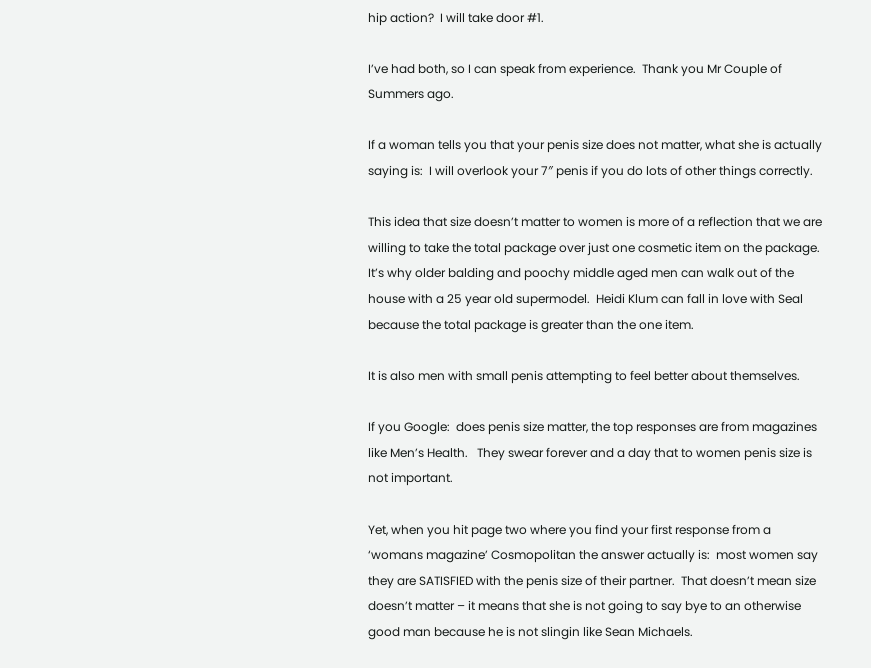hip action?  I will take door #1.

I’ve had both, so I can speak from experience.  Thank you Mr Couple of Summers ago.

If a woman tells you that your penis size does not matter, what she is actually saying is:  I will overlook your 7″ penis if you do lots of other things correctly.

This idea that size doesn’t matter to women is more of a reflection that we are willing to take the total package over just one cosmetic item on the package.  It’s why older balding and poochy middle aged men can walk out of the house with a 25 year old supermodel.  Heidi Klum can fall in love with Seal because the total package is greater than the one item.

It is also men with small penis attempting to feel better about themselves.

If you Google:  does penis size matter, the top responses are from magazines like Men’s Health.   They swear forever and a day that to women penis size is not important.

Yet, when you hit page two where you find your first response from a ‘womans magazine’ Cosmopolitan the answer actually is:  most women say they are SATISFIED with the penis size of their partner.  That doesn’t mean size doesn’t matter – it means that she is not going to say bye to an otherwise good man because he is not slingin like Sean Michaels.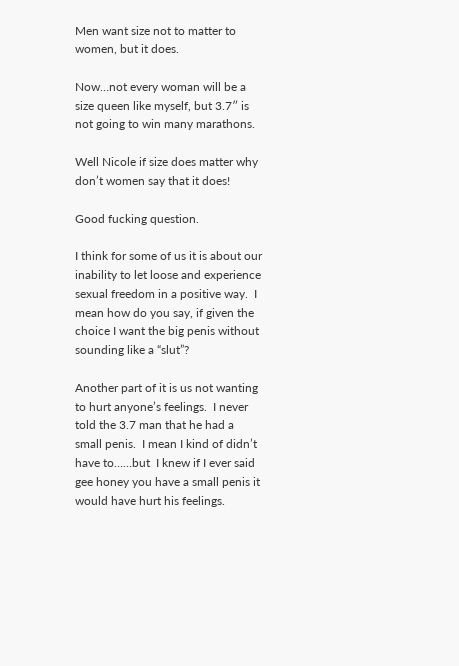Men want size not to matter to women, but it does.

Now…not every woman will be a size queen like myself, but 3.7″ is not going to win many marathons.

Well Nicole if size does matter why don’t women say that it does!

Good fucking question.

I think for some of us it is about our inability to let loose and experience sexual freedom in a positive way.  I mean how do you say, if given the choice I want the big penis without sounding like a “slut”?

Another part of it is us not wanting to hurt anyone’s feelings.  I never told the 3.7 man that he had a small penis.  I mean I kind of didn’t have to……but  I knew if I ever said gee honey you have a small penis it would have hurt his feelings.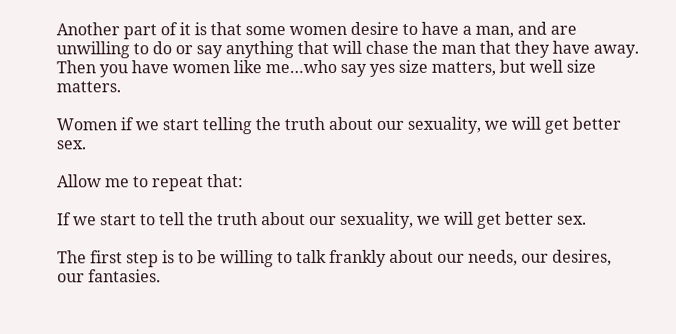Another part of it is that some women desire to have a man, and are unwilling to do or say anything that will chase the man that they have away.
Then you have women like me…who say yes size matters, but well size matters.

Women if we start telling the truth about our sexuality, we will get better sex.

Allow me to repeat that:

If we start to tell the truth about our sexuality, we will get better sex.

The first step is to be willing to talk frankly about our needs, our desires, our fantasies.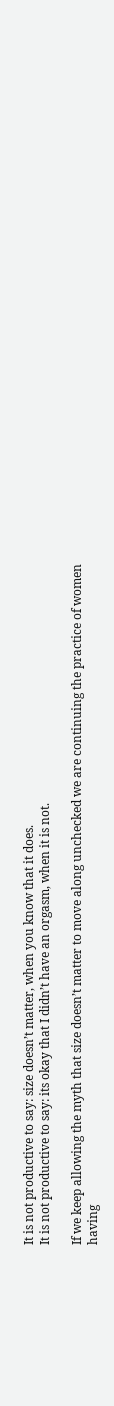It is not productive to say: size doesn’t matter, when you know that it does.
It is not productive to say: its okay that I didn’t have an orgasm, when it is not.

If we keep allowing the myth that size doesn’t matter to move along unchecked we are continuing the practice of women having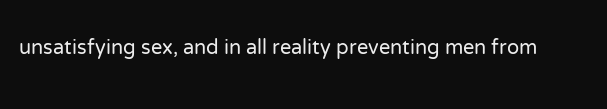unsatisfying sex, and in all reality preventing men from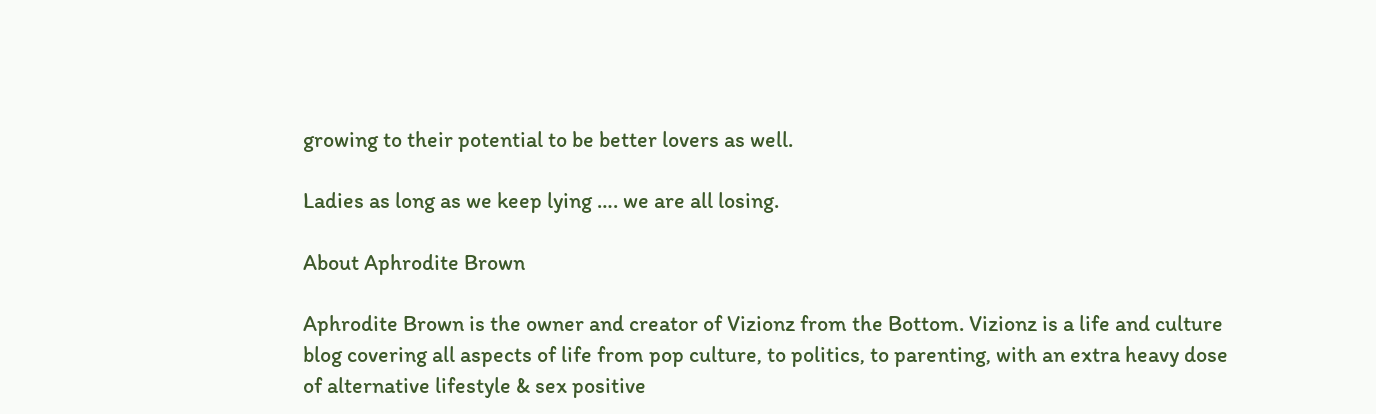growing to their potential to be better lovers as well.

Ladies as long as we keep lying …. we are all losing.

About Aphrodite Brown

Aphrodite Brown is the owner and creator of Vizionz from the Bottom. Vizionz is a life and culture blog covering all aspects of life from pop culture, to politics, to parenting, with an extra heavy dose of alternative lifestyle & sex positive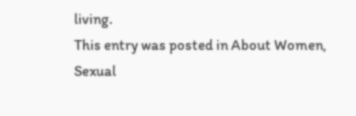living.
This entry was posted in About Women, Sexual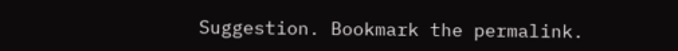Suggestion. Bookmark the permalink.